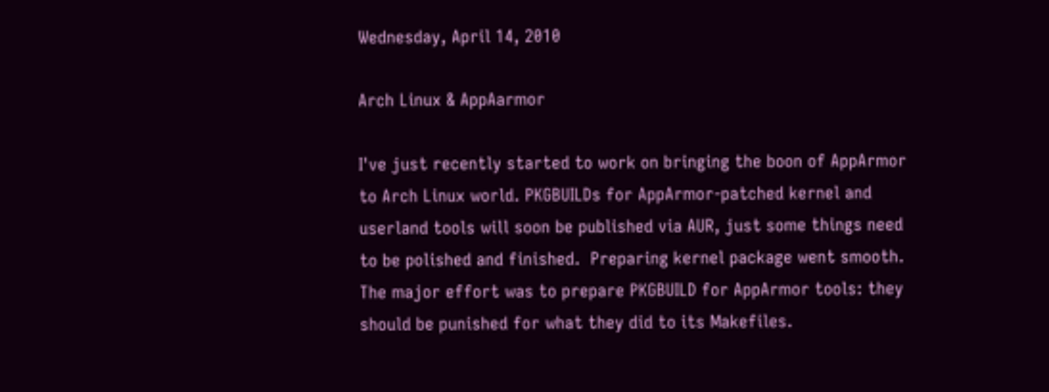Wednesday, April 14, 2010

Arch Linux & AppAarmor

I've just recently started to work on bringing the boon of AppArmor to Arch Linux world. PKGBUILDs for AppArmor-patched kernel and userland tools will soon be published via AUR, just some things need to be polished and finished.  Preparing kernel package went smooth.  The major effort was to prepare PKGBUILD for AppArmor tools: they should be punished for what they did to its Makefiles.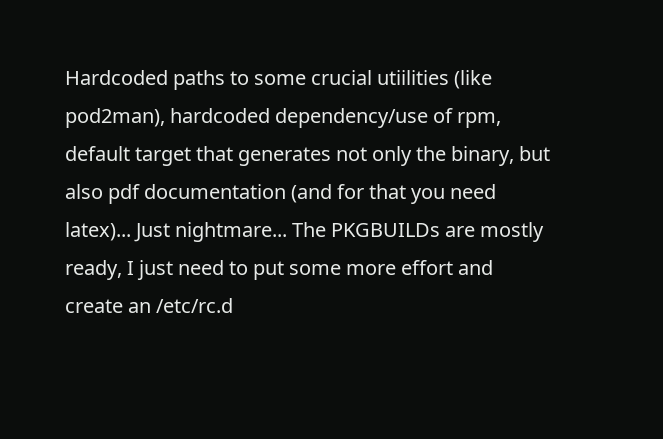Hardcoded paths to some crucial utiilities (like pod2man), hardcoded dependency/use of rpm, default target that generates not only the binary, but also pdf documentation (and for that you need latex)... Just nightmare... The PKGBUILDs are mostly ready, I just need to put some more effort and create an /etc/rc.d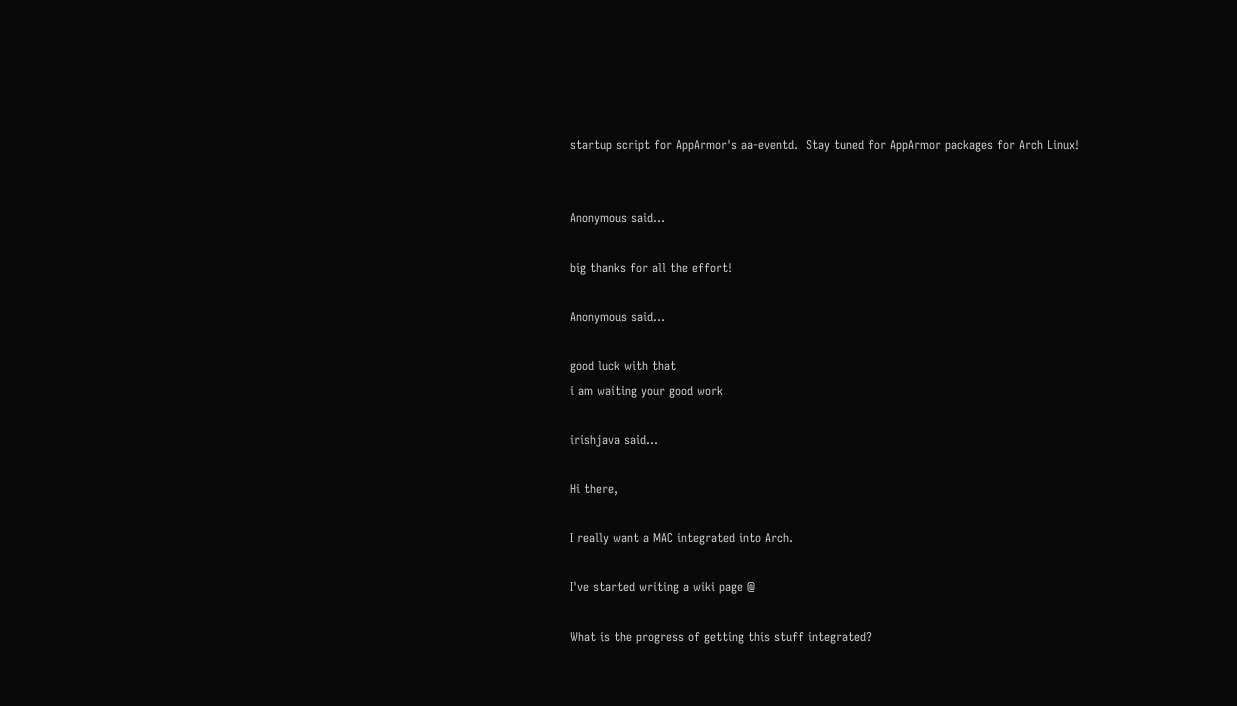startup script for AppArmor's aa-eventd.  Stay tuned for AppArmor packages for Arch Linux!


Anonymous said...

big thanks for all the effort!

Anonymous said...

good luck with that
i am waiting your good work

irishjava said...

Hi there,

I really want a MAC integrated into Arch.

I've started writing a wiki page @

What is the progress of getting this stuff integrated?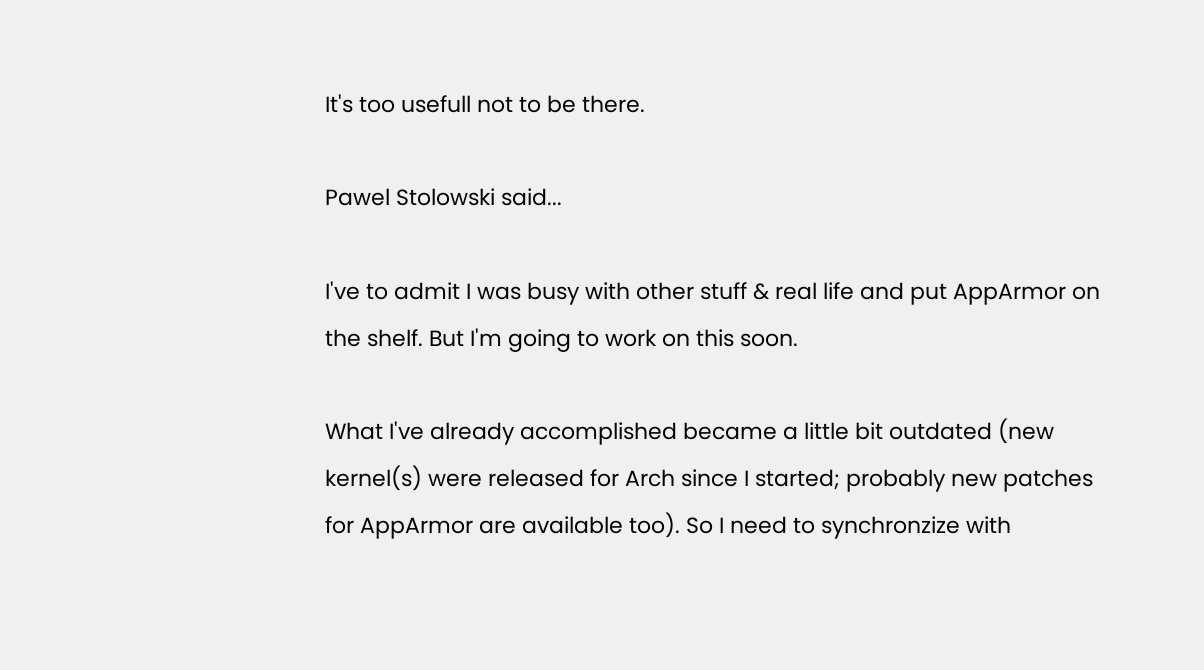It's too usefull not to be there.

Pawel Stolowski said...

I've to admit I was busy with other stuff & real life and put AppArmor on the shelf. But I'm going to work on this soon.

What I've already accomplished became a little bit outdated (new kernel(s) were released for Arch since I started; probably new patches for AppArmor are available too). So I need to synchronzize with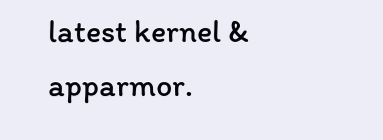latest kernel & apparmor.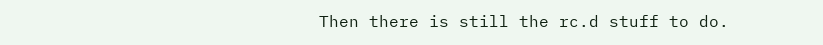Then there is still the rc.d stuff to do.